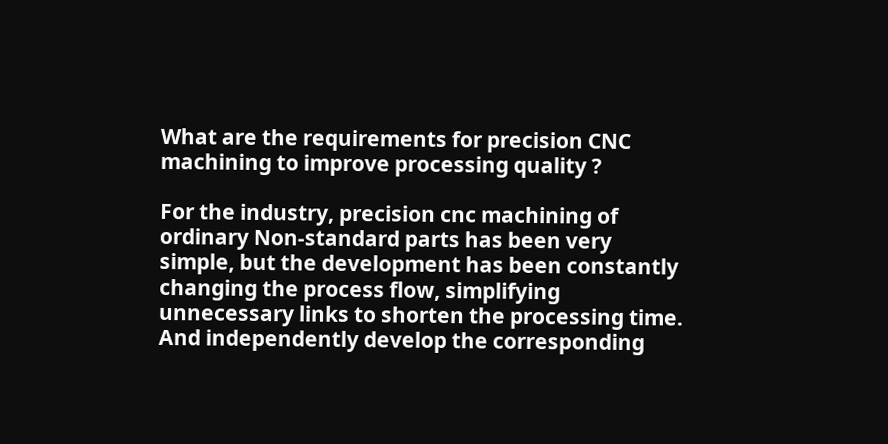What are the requirements for precision CNC machining to improve processing quality ?

For the industry, precision cnc machining of ordinary Non-standard parts has been very simple, but the development has been constantly changing the process flow, simplifying unnecessary links to shorten the processing time. And independently develop the corresponding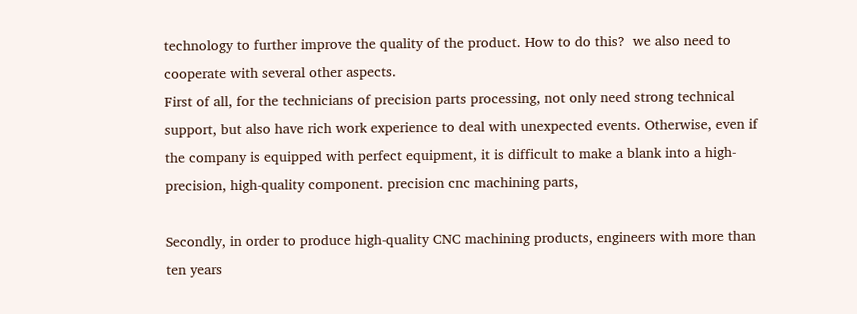technology to further improve the quality of the product. How to do this?  we also need to cooperate with several other aspects.
First of all, for the technicians of precision parts processing, not only need strong technical support, but also have rich work experience to deal with unexpected events. Otherwise, even if the company is equipped with perfect equipment, it is difficult to make a blank into a high-precision, high-quality component. precision cnc machining parts,

Secondly, in order to produce high-quality CNC machining products, engineers with more than ten years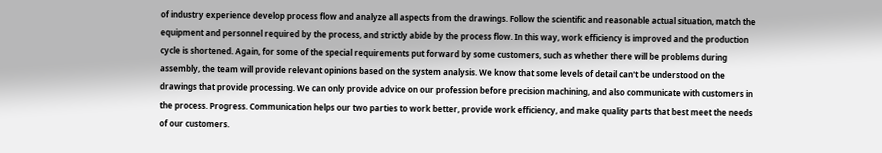of industry experience develop process flow and analyze all aspects from the drawings. Follow the scientific and reasonable actual situation, match the equipment and personnel required by the process, and strictly abide by the process flow. In this way, work efficiency is improved and the production cycle is shortened. Again, for some of the special requirements put forward by some customers, such as whether there will be problems during assembly, the team will provide relevant opinions based on the system analysis. We know that some levels of detail can't be understood on the drawings that provide processing. We can only provide advice on our profession before precision machining, and also communicate with customers in the process. Progress. Communication helps our two parties to work better, provide work efficiency, and make quality parts that best meet the needs of our customers.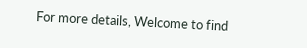For more details, Welcome to find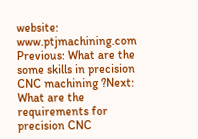website: www.ptjmachining.com
Previous: What are the some skills in precision CNC machining ?Next: What are the requirements for precision CNC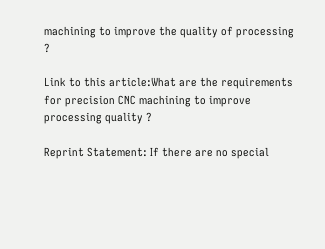machining to improve the quality of processing ?

Link to this article:What are the requirements for precision CNC machining to improve processing quality ?

Reprint Statement: If there are no special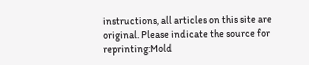instructions, all articles on this site are original. Please indicate the source for reprinting:Mold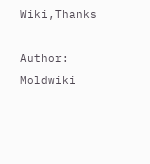Wiki,Thanks

Author: Moldwiki